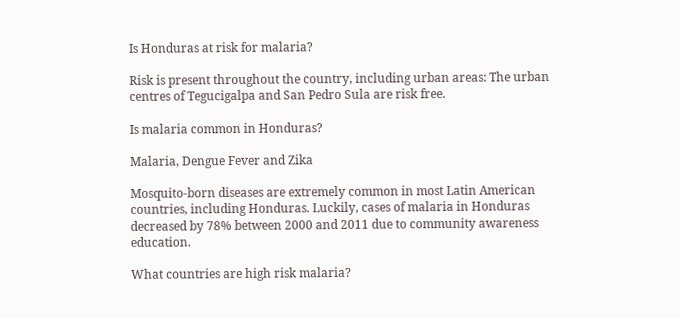Is Honduras at risk for malaria?

Risk is present throughout the country, including urban areas: The urban centres of Tegucigalpa and San Pedro Sula are risk free.

Is malaria common in Honduras?

Malaria, Dengue Fever and Zika

Mosquito-born diseases are extremely common in most Latin American countries, including Honduras. Luckily, cases of malaria in Honduras decreased by 78% between 2000 and 2011 due to community awareness education.

What countries are high risk malaria?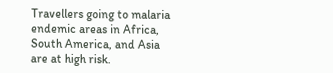Travellers going to malaria endemic areas in Africa, South America, and Asia are at high risk.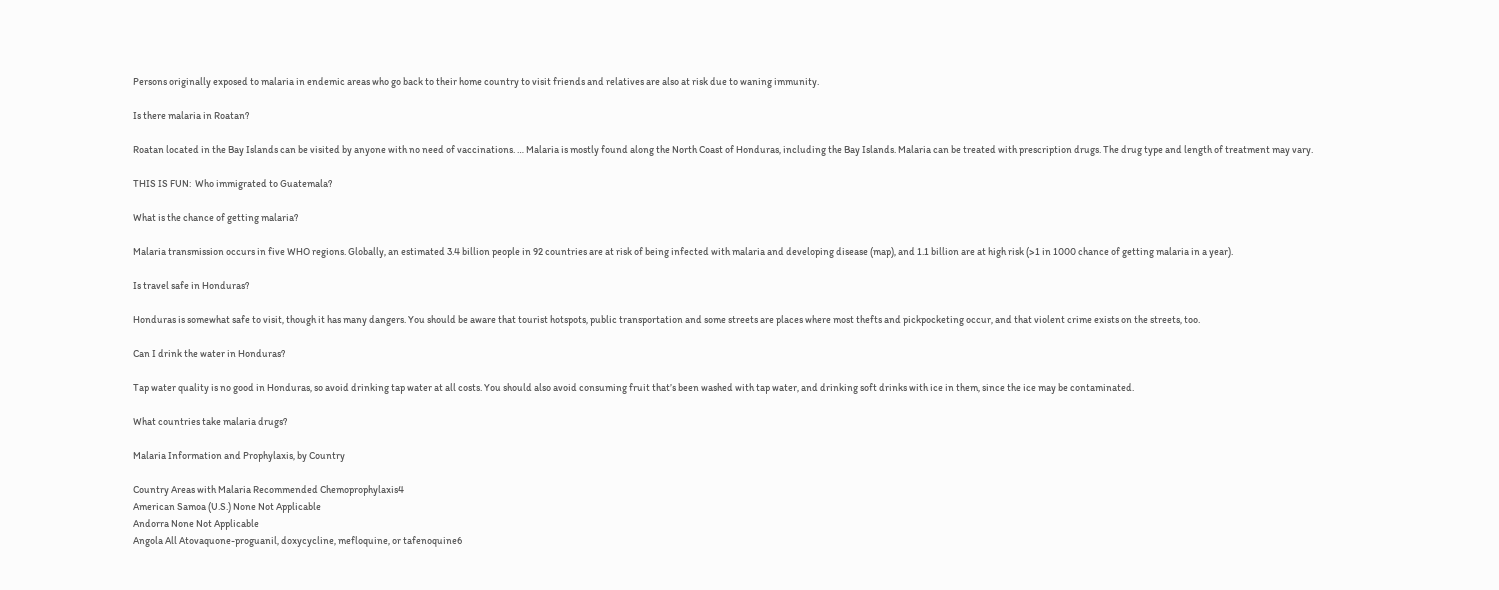Persons originally exposed to malaria in endemic areas who go back to their home country to visit friends and relatives are also at risk due to waning immunity.

Is there malaria in Roatan?

Roatan located in the Bay Islands can be visited by anyone with no need of vaccinations. … Malaria is mostly found along the North Coast of Honduras, including the Bay Islands. Malaria can be treated with prescription drugs. The drug type and length of treatment may vary.

THIS IS FUN:  Who immigrated to Guatemala?

What is the chance of getting malaria?

Malaria transmission occurs in five WHO regions. Globally, an estimated 3.4 billion people in 92 countries are at risk of being infected with malaria and developing disease (map), and 1.1 billion are at high risk (>1 in 1000 chance of getting malaria in a year).

Is travel safe in Honduras?

Honduras is somewhat safe to visit, though it has many dangers. You should be aware that tourist hotspots, public transportation and some streets are places where most thefts and pickpocketing occur, and that violent crime exists on the streets, too.

Can I drink the water in Honduras?

Tap water quality is no good in Honduras, so avoid drinking tap water at all costs. You should also avoid consuming fruit that’s been washed with tap water, and drinking soft drinks with ice in them, since the ice may be contaminated.

What countries take malaria drugs?

Malaria Information and Prophylaxis, by Country

Country Areas with Malaria Recommended Chemoprophylaxis4
American Samoa (U.S.) None Not Applicable
Andorra None Not Applicable
Angola All Atovaquone-proguanil, doxycycline, mefloquine, or tafenoquine6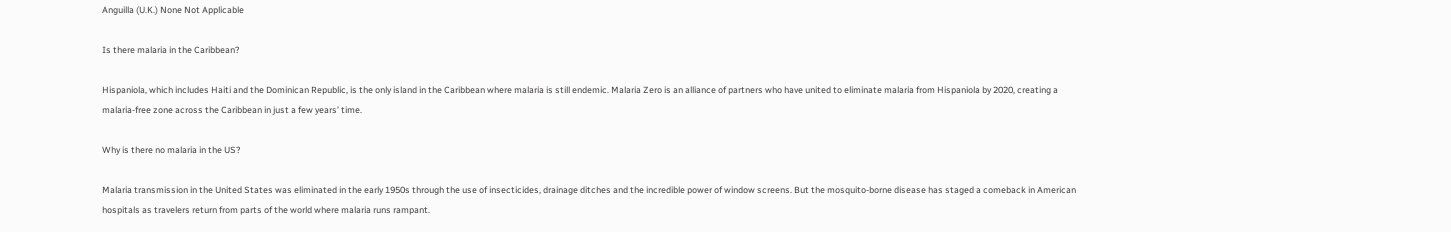Anguilla (U.K.) None Not Applicable

Is there malaria in the Caribbean?

Hispaniola, which includes Haiti and the Dominican Republic, is the only island in the Caribbean where malaria is still endemic. Malaria Zero is an alliance of partners who have united to eliminate malaria from Hispaniola by 2020, creating a malaria-free zone across the Caribbean in just a few years’ time.

Why is there no malaria in the US?

Malaria transmission in the United States was eliminated in the early 1950s through the use of insecticides, drainage ditches and the incredible power of window screens. But the mosquito-borne disease has staged a comeback in American hospitals as travelers return from parts of the world where malaria runs rampant.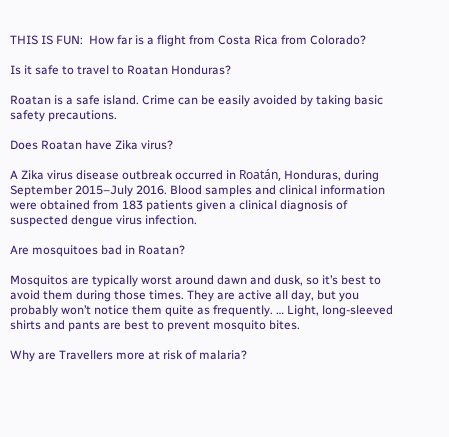THIS IS FUN:  How far is a flight from Costa Rica from Colorado?

Is it safe to travel to Roatan Honduras?

Roatan is a safe island. Crime can be easily avoided by taking basic safety precautions.

Does Roatan have Zika virus?

A Zika virus disease outbreak occurred in Roatán, Honduras, during September 2015–July 2016. Blood samples and clinical information were obtained from 183 patients given a clinical diagnosis of suspected dengue virus infection.

Are mosquitoes bad in Roatan?

Mosquitos are typically worst around dawn and dusk, so it’s best to avoid them during those times. They are active all day, but you probably won’t notice them quite as frequently. … Light, long-sleeved shirts and pants are best to prevent mosquito bites.

Why are Travellers more at risk of malaria?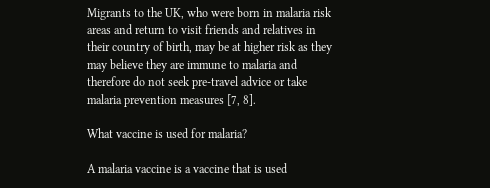Migrants to the UK, who were born in malaria risk areas and return to visit friends and relatives in their country of birth, may be at higher risk as they may believe they are immune to malaria and therefore do not seek pre-travel advice or take malaria prevention measures [7, 8].

What vaccine is used for malaria?

A malaria vaccine is a vaccine that is used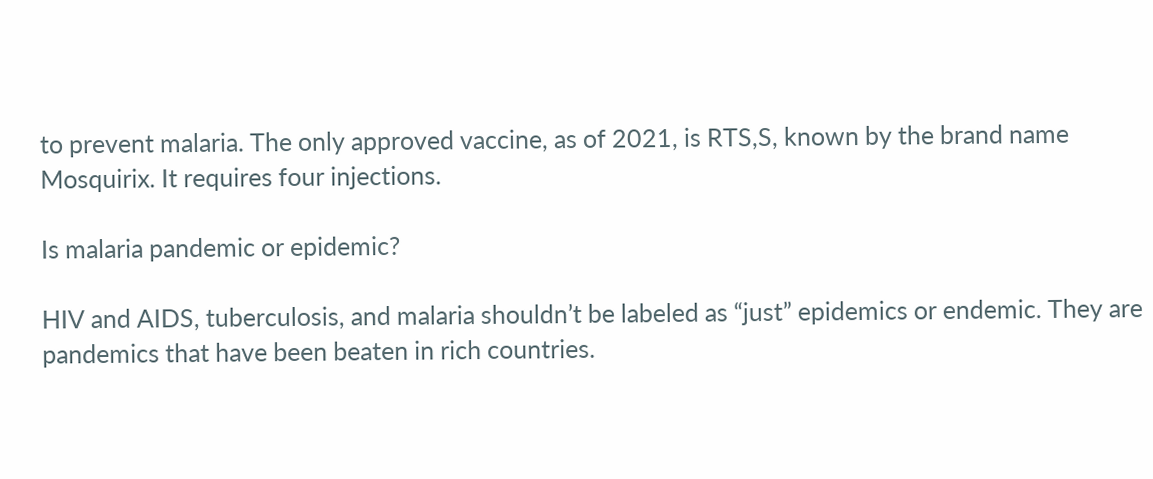to prevent malaria. The only approved vaccine, as of 2021, is RTS,S, known by the brand name Mosquirix. It requires four injections.

Is malaria pandemic or epidemic?

HIV and AIDS, tuberculosis, and malaria shouldn’t be labeled as “just” epidemics or endemic. They are pandemics that have been beaten in rich countries.